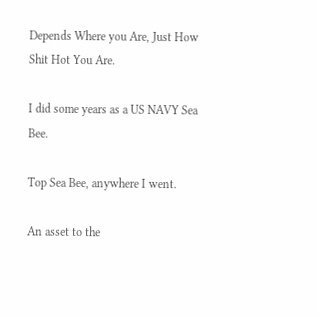Depends Where you Are, Just How Shit Hot You Are.

I did some years as a US NAVY Sea Bee.

Top Sea Bee, anywhere I went.

An asset to the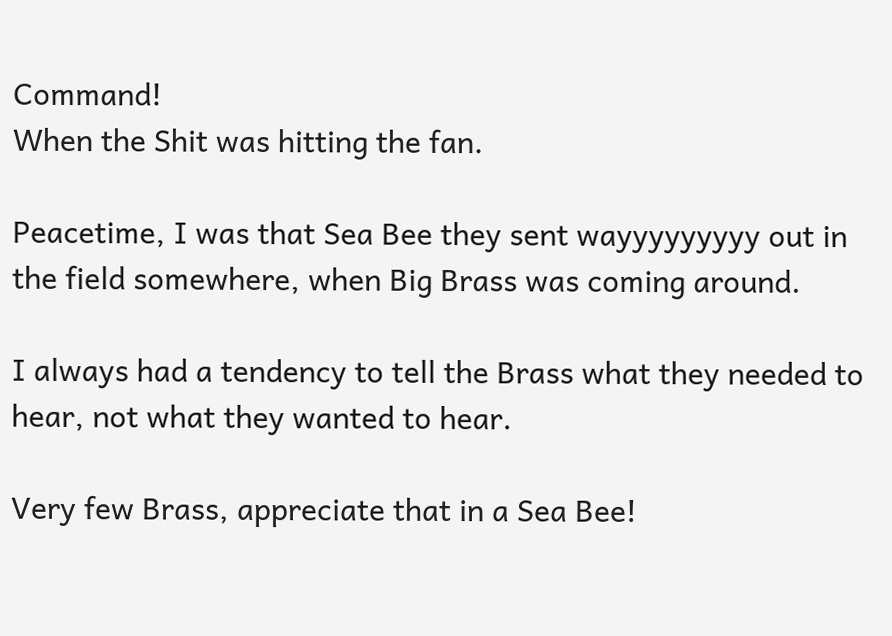Command!
When the Shit was hitting the fan.

Peacetime, I was that Sea Bee they sent wayyyyyyyyy out in the field somewhere, when Big Brass was coming around.

I always had a tendency to tell the Brass what they needed to hear, not what they wanted to hear.

Very few Brass, appreciate that in a Sea Bee!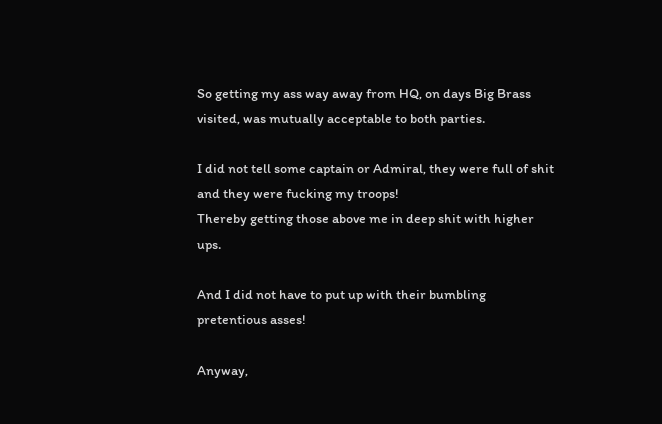So getting my ass way away from HQ, on days Big Brass visited, was mutually acceptable to both parties.

I did not tell some captain or Admiral, they were full of shit and they were fucking my troops!
Thereby getting those above me in deep shit with higher ups.

And I did not have to put up with their bumbling pretentious asses!

Anyway,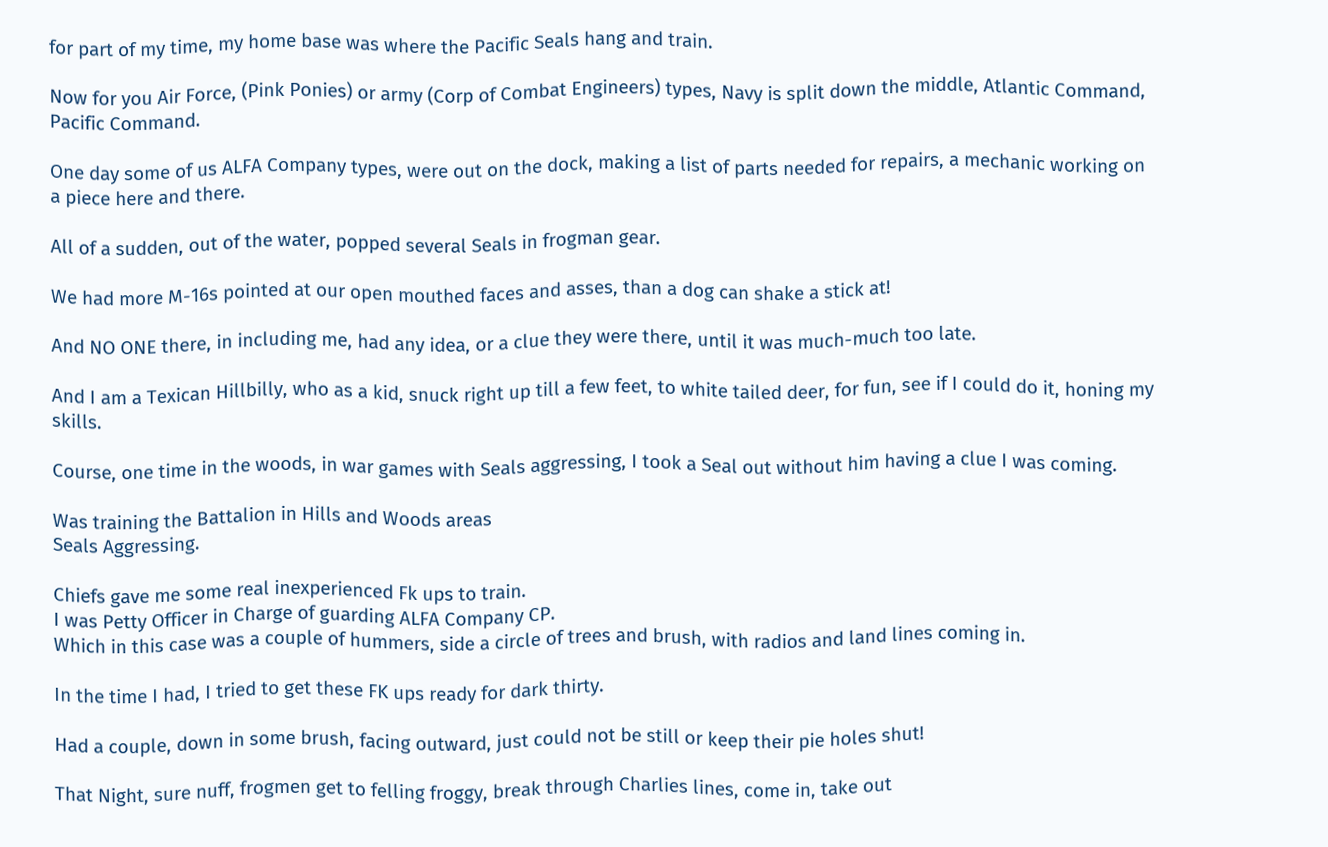for part of my time, my home base was where the Pacific Seals hang and train.

Now for you Air Force, (Pink Ponies) or army (Corp of Combat Engineers) types, Navy is split down the middle, Atlantic Command, Pacific Command.

One day some of us ALFA Company types, were out on the dock, making a list of parts needed for repairs, a mechanic working on a piece here and there.

All of a sudden, out of the water, popped several Seals in frogman gear.

We had more M-16s pointed at our open mouthed faces and asses, than a dog can shake a stick at!

And NO ONE there, in including me, had any idea, or a clue they were there, until it was much-much too late.

And I am a Texican Hillbilly, who as a kid, snuck right up till a few feet, to white tailed deer, for fun, see if I could do it, honing my skills.

Course, one time in the woods, in war games with Seals aggressing, I took a Seal out without him having a clue I was coming.

Was training the Battalion in Hills and Woods areas
Seals Aggressing.

Chiefs gave me some real inexperienced Fk ups to train.
I was Petty Officer in Charge of guarding ALFA Company CP.
Which in this case was a couple of hummers, side a circle of trees and brush, with radios and land lines coming in.

In the time I had, I tried to get these FK ups ready for dark thirty.

Had a couple, down in some brush, facing outward, just could not be still or keep their pie holes shut!

That Night, sure nuff, frogmen get to felling froggy, break through Charlies lines, come in, take out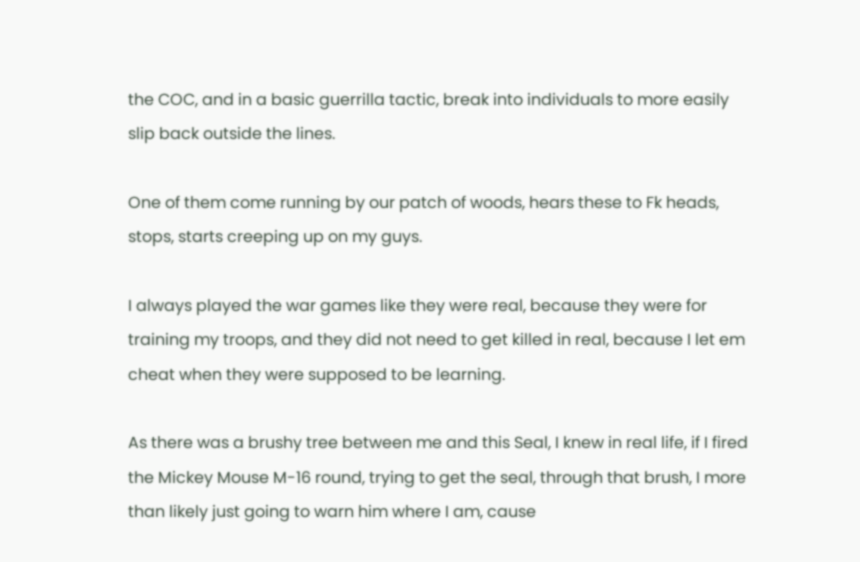the COC, and in a basic guerrilla tactic, break into individuals to more easily slip back outside the lines.

One of them come running by our patch of woods, hears these to Fk heads, stops, starts creeping up on my guys.

I always played the war games like they were real, because they were for training my troops, and they did not need to get killed in real, because I let em cheat when they were supposed to be learning.

As there was a brushy tree between me and this Seal, I knew in real life, if I fired the Mickey Mouse M-16 round, trying to get the seal, through that brush, I more than likely just going to warn him where I am, cause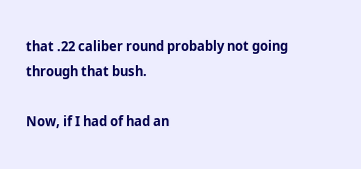that .22 caliber round probably not going through that bush.

Now, if I had of had an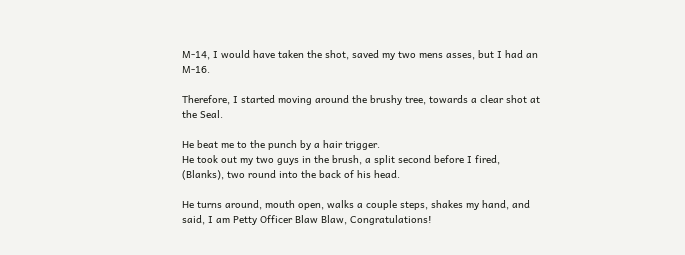M-14, I would have taken the shot, saved my two mens asses, but I had an M-16.

Therefore, I started moving around the brushy tree, towards a clear shot at the Seal.

He beat me to the punch by a hair trigger.
He took out my two guys in the brush, a split second before I fired, (Blanks), two round into the back of his head.

He turns around, mouth open, walks a couple steps, shakes my hand, and said, I am Petty Officer Blaw Blaw, Congratulations!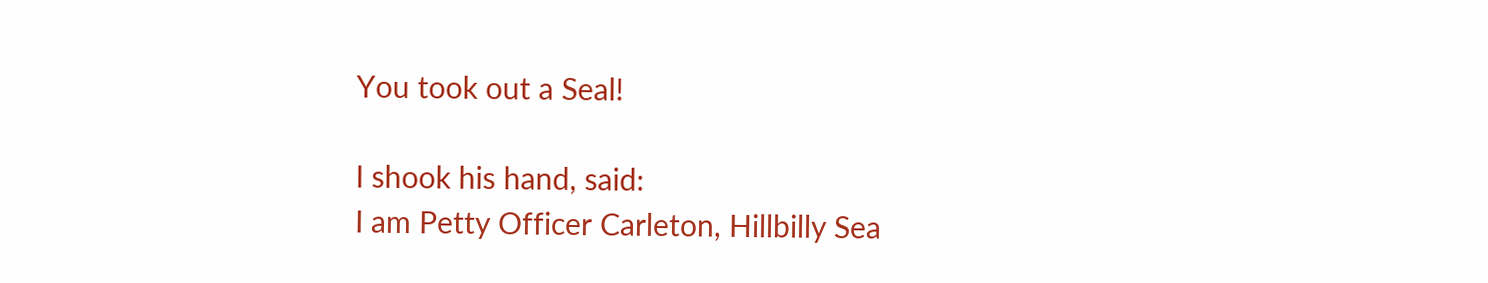You took out a Seal!

I shook his hand, said:
I am Petty Officer Carleton, Hillbilly Sea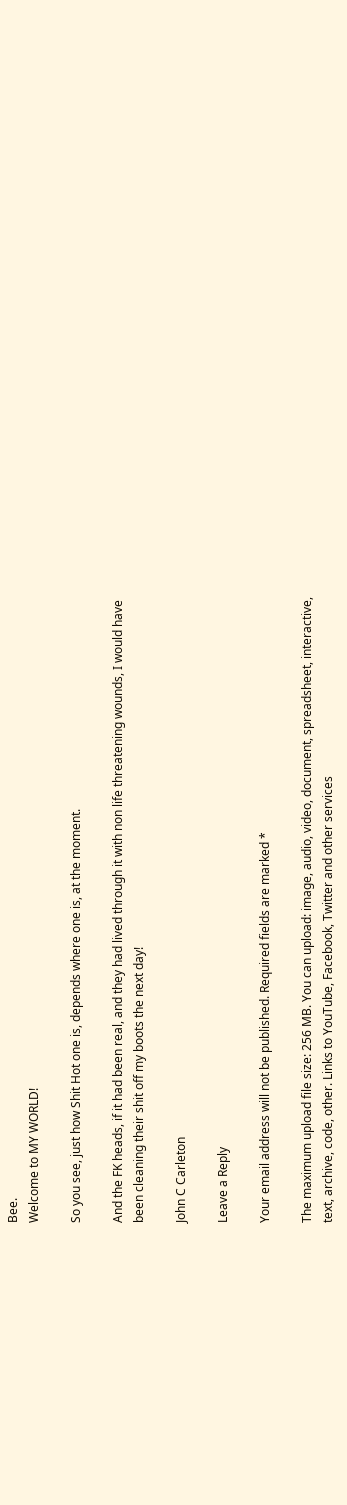Bee.
Welcome to MY WORLD!

So you see, just how Shit Hot one is, depends where one is, at the moment.

And the FK heads, if it had been real, and they had lived through it with non life threatening wounds, I would have been cleaning their shit off my boots the next day!

John C Carleton

Leave a Reply

Your email address will not be published. Required fields are marked *

The maximum upload file size: 256 MB. You can upload: image, audio, video, document, spreadsheet, interactive, text, archive, code, other. Links to YouTube, Facebook, Twitter and other services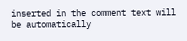inserted in the comment text will be automatically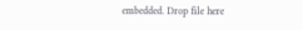embedded. Drop file here